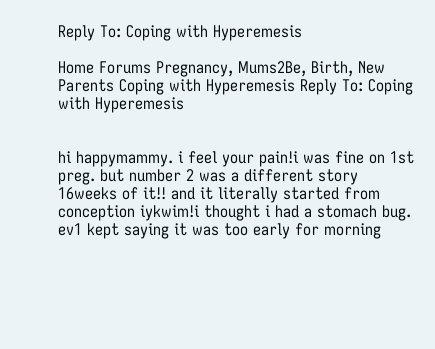Reply To: Coping with Hyperemesis

Home Forums Pregnancy, Mums2Be, Birth, New Parents Coping with Hyperemesis Reply To: Coping with Hyperemesis


hi happymammy. i feel your pain!i was fine on 1st preg. but number 2 was a different story  16weeks of it!! and it literally started from conception iykwim!i thought i had a stomach bug. ev1 kept saying it was too early for morning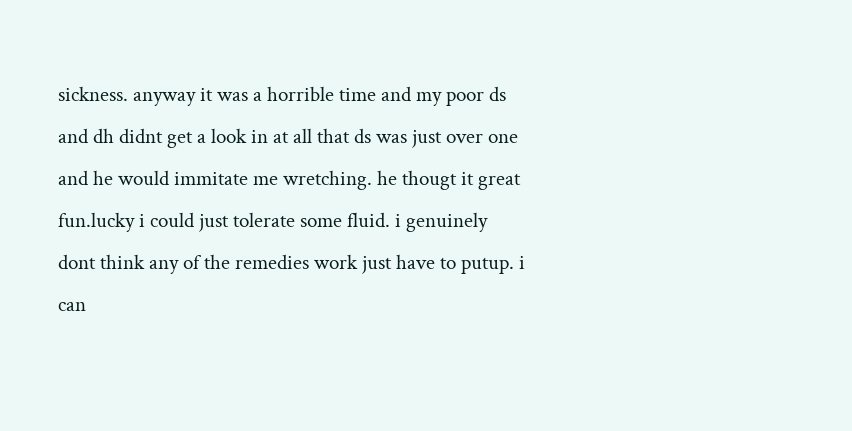sickness. anyway it was a horrible time and my poor ds and dh didnt get a look in at all that ds was just over one and he would immitate me wretching. he thougt it great fun.lucky i could just tolerate some fluid. i genuinely dont think any of the remedies work just have to putup. i can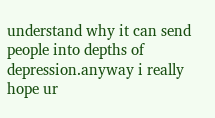understand why it can send people into depths of depression.anyway i really hope ur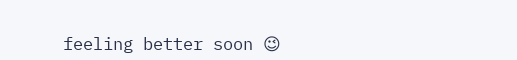feeling better soon 😉